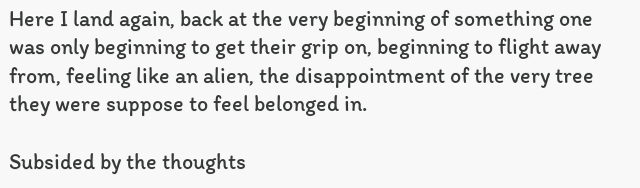Here I land again, back at the very beginning of something one was only beginning to get their grip on, beginning to flight away from, feeling like an alien, the disappointment of the very tree they were suppose to feel belonged in.

Subsided by the thoughts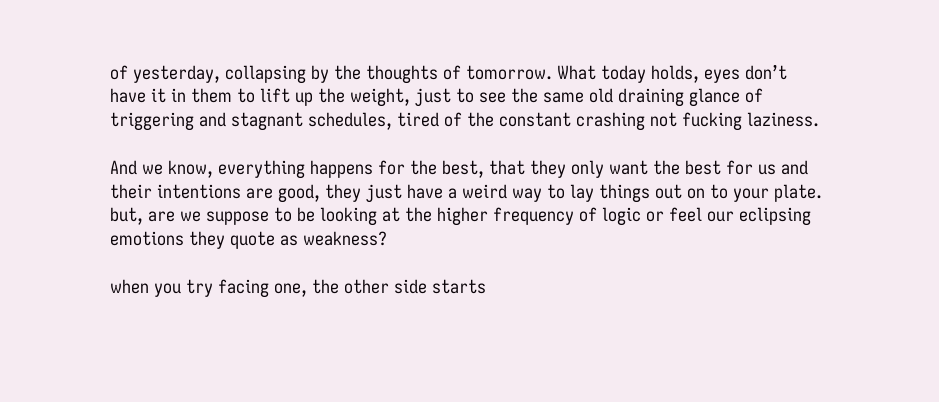of yesterday, collapsing by the thoughts of tomorrow. What today holds, eyes don’t have it in them to lift up the weight, just to see the same old draining glance of triggering and stagnant schedules, tired of the constant crashing not fucking laziness.

And we know, everything happens for the best, that they only want the best for us and their intentions are good, they just have a weird way to lay things out on to your plate. but, are we suppose to be looking at the higher frequency of logic or feel our eclipsing emotions they quote as weakness?

when you try facing one, the other side starts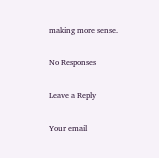making more sense.

No Responses

Leave a Reply

Your email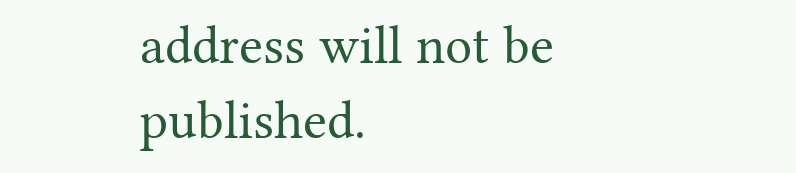address will not be published.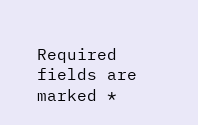Required fields are marked *